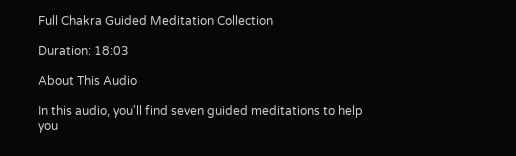Full Chakra Guided Meditation Collection

Duration: 18:03

About This Audio

In this audio, you'll find seven guided meditations to help you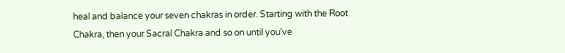heal and balance your seven chakras in order. Starting with the Root Chakra, then your Sacral Chakra and so on until you've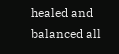healed and balanced all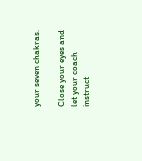your seven chakras.

Close your eyes and let your coach instruct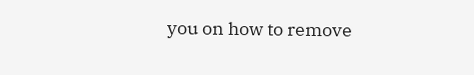you on how to remove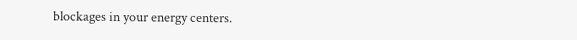blockages in your energy centers.